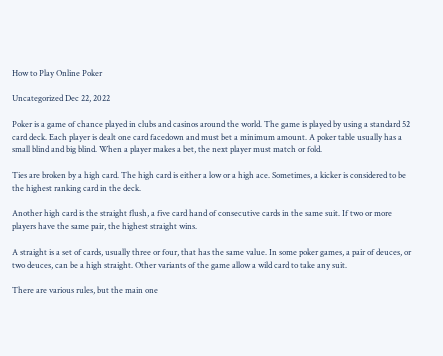How to Play Online Poker

Uncategorized Dec 22, 2022

Poker is a game of chance played in clubs and casinos around the world. The game is played by using a standard 52 card deck. Each player is dealt one card facedown and must bet a minimum amount. A poker table usually has a small blind and big blind. When a player makes a bet, the next player must match or fold.

Ties are broken by a high card. The high card is either a low or a high ace. Sometimes, a kicker is considered to be the highest ranking card in the deck.

Another high card is the straight flush, a five card hand of consecutive cards in the same suit. If two or more players have the same pair, the highest straight wins.

A straight is a set of cards, usually three or four, that has the same value. In some poker games, a pair of deuces, or two deuces, can be a high straight. Other variants of the game allow a wild card to take any suit.

There are various rules, but the main one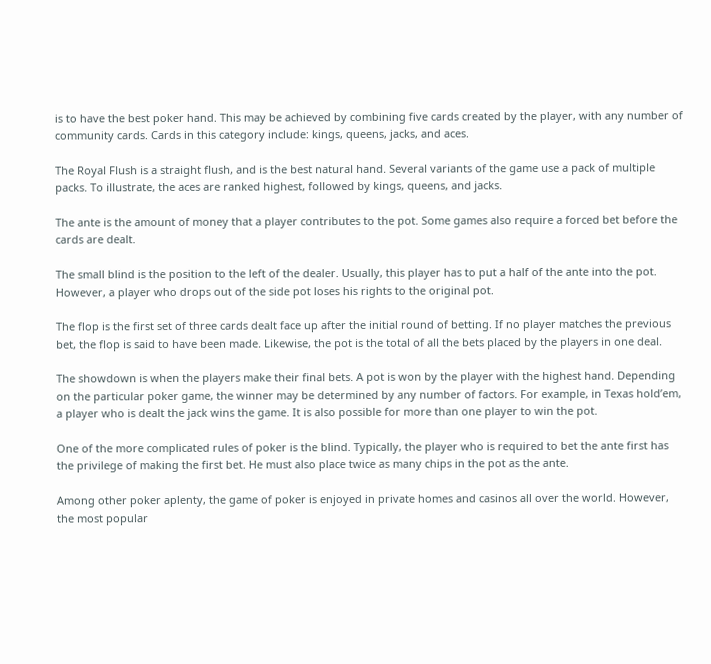is to have the best poker hand. This may be achieved by combining five cards created by the player, with any number of community cards. Cards in this category include: kings, queens, jacks, and aces.

The Royal Flush is a straight flush, and is the best natural hand. Several variants of the game use a pack of multiple packs. To illustrate, the aces are ranked highest, followed by kings, queens, and jacks.

The ante is the amount of money that a player contributes to the pot. Some games also require a forced bet before the cards are dealt.

The small blind is the position to the left of the dealer. Usually, this player has to put a half of the ante into the pot. However, a player who drops out of the side pot loses his rights to the original pot.

The flop is the first set of three cards dealt face up after the initial round of betting. If no player matches the previous bet, the flop is said to have been made. Likewise, the pot is the total of all the bets placed by the players in one deal.

The showdown is when the players make their final bets. A pot is won by the player with the highest hand. Depending on the particular poker game, the winner may be determined by any number of factors. For example, in Texas hold’em, a player who is dealt the jack wins the game. It is also possible for more than one player to win the pot.

One of the more complicated rules of poker is the blind. Typically, the player who is required to bet the ante first has the privilege of making the first bet. He must also place twice as many chips in the pot as the ante.

Among other poker aplenty, the game of poker is enjoyed in private homes and casinos all over the world. However, the most popular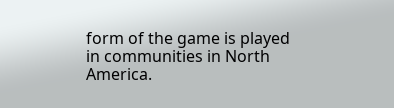form of the game is played in communities in North America.